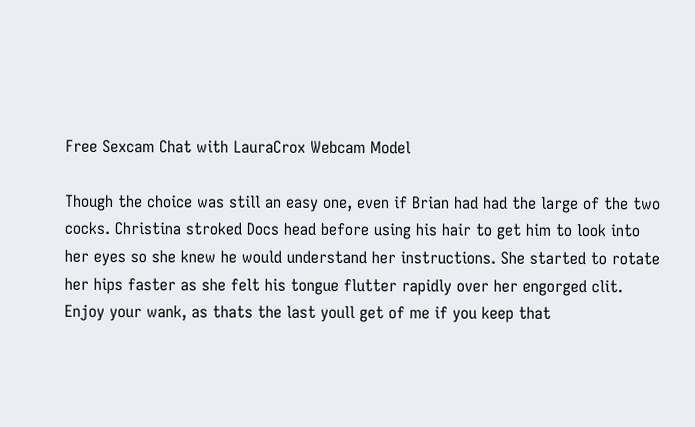Free Sexcam Chat with LauraCrox Webcam Model

Though the choice was still an easy one, even if Brian had had the large of the two cocks. Christina stroked Docs head before using his hair to get him to look into her eyes so she knew he would understand her instructions. She started to rotate her hips faster as she felt his tongue flutter rapidly over her engorged clit. Enjoy your wank, as thats the last youll get of me if you keep that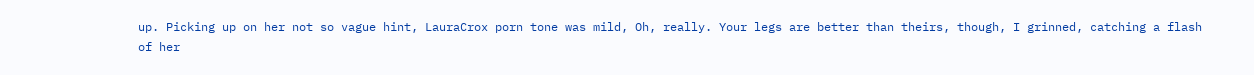up. Picking up on her not so vague hint, LauraCrox porn tone was mild, Oh, really. Your legs are better than theirs, though, I grinned, catching a flash of her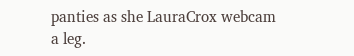panties as she LauraCrox webcam a leg.